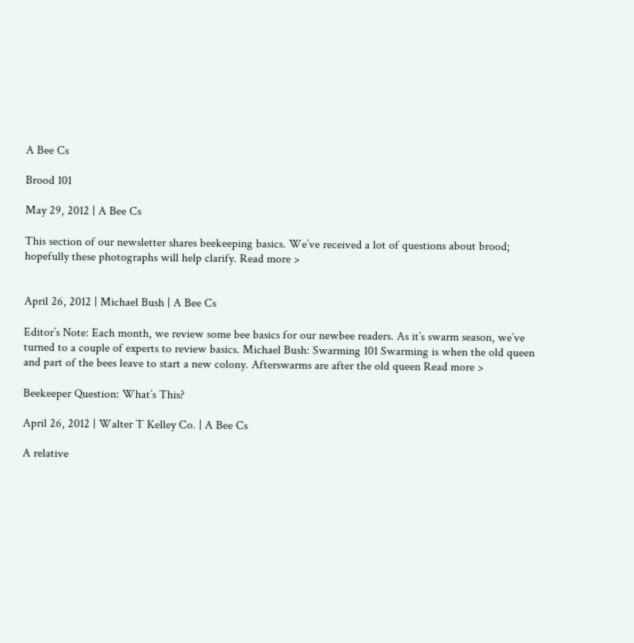A Bee Cs

Brood 101

May 29, 2012 | A Bee Cs

This section of our newsletter shares beekeeping basics. We’ve received a lot of questions about brood; hopefully these photographs will help clarify. Read more >


April 26, 2012 | Michael Bush | A Bee Cs

Editor’s Note: Each month, we review some bee basics for our newbee readers. As it’s swarm season, we’ve turned to a couple of experts to review basics. Michael Bush: Swarming 101 Swarming is when the old queen and part of the bees leave to start a new colony. Afterswarms are after the old queen Read more >

Beekeeper Question: What’s This?

April 26, 2012 | Walter T Kelley Co. | A Bee Cs

A relative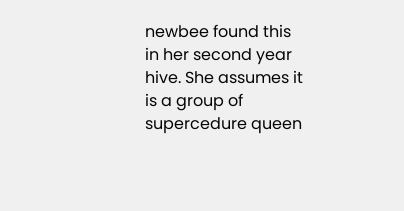newbee found this in her second year hive. She assumes it is a group of supercedure queen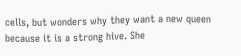cells, but wonders why they want a new queen because it is a strong hive. She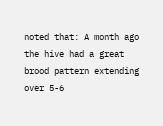noted that: A month ago the hive had a great brood pattern extending over 5-6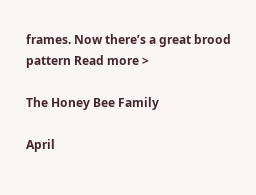frames. Now there’s a great brood pattern Read more >

The Honey Bee Family

April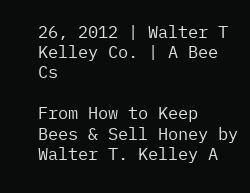26, 2012 | Walter T Kelley Co. | A Bee Cs

From How to Keep Bees & Sell Honey by Walter T. Kelley A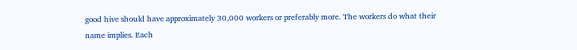good hive should have approximately 30,000 workers or preferably more. The workers do what their name implies. Each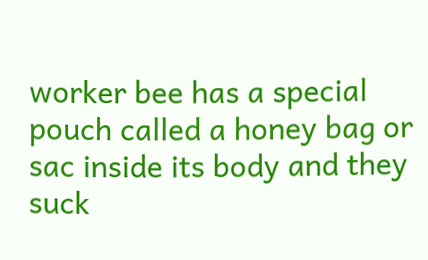worker bee has a special pouch called a honey bag or sac inside its body and they suck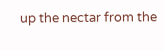up the nectar from the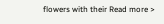flowers with their Read more >